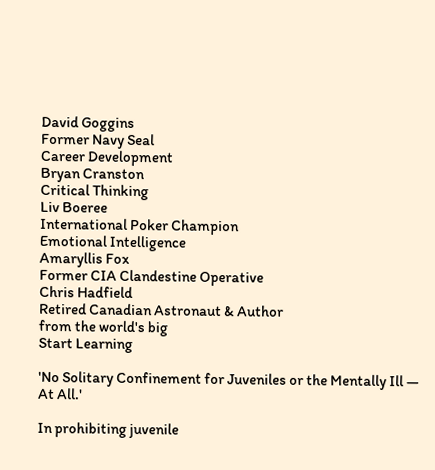David Goggins
Former Navy Seal
Career Development
Bryan Cranston
Critical Thinking
Liv Boeree
International Poker Champion
Emotional Intelligence
Amaryllis Fox
Former CIA Clandestine Operative
Chris Hadfield
Retired Canadian Astronaut & Author
from the world's big
Start Learning

'No Solitary Confinement for Juveniles or the Mentally Ill — At All.'

In prohibiting juvenile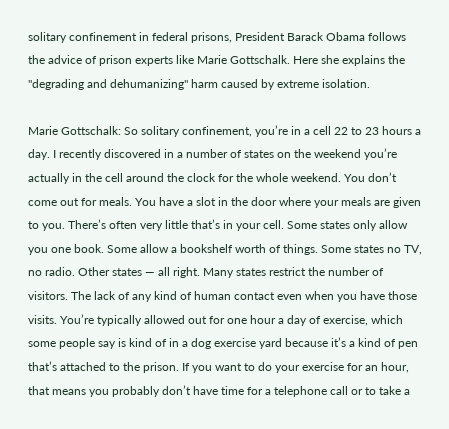solitary confinement in federal prisons, President Barack Obama follows the advice of prison experts like Marie Gottschalk. Here she explains the "degrading and dehumanizing" harm caused by extreme isolation.

Marie Gottschalk: So solitary confinement, you’re in a cell 22 to 23 hours a day. I recently discovered in a number of states on the weekend you’re actually in the cell around the clock for the whole weekend. You don’t come out for meals. You have a slot in the door where your meals are given to you. There’s often very little that’s in your cell. Some states only allow you one book. Some allow a bookshelf worth of things. Some states no TV, no radio. Other states — all right. Many states restrict the number of visitors. The lack of any kind of human contact even when you have those visits. You’re typically allowed out for one hour a day of exercise, which some people say is kind of in a dog exercise yard because it’s a kind of pen that’s attached to the prison. If you want to do your exercise for an hour, that means you probably don’t have time for a telephone call or to take a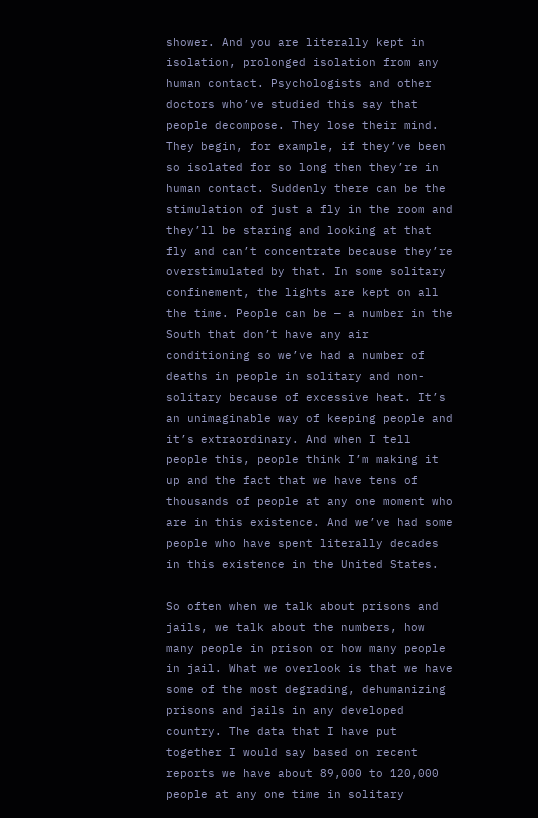shower. And you are literally kept in isolation, prolonged isolation from any human contact. Psychologists and other doctors who’ve studied this say that people decompose. They lose their mind. They begin, for example, if they’ve been so isolated for so long then they’re in human contact. Suddenly there can be the stimulation of just a fly in the room and they’ll be staring and looking at that fly and can’t concentrate because they’re overstimulated by that. In some solitary confinement, the lights are kept on all the time. People can be — a number in the South that don’t have any air conditioning so we’ve had a number of deaths in people in solitary and non-solitary because of excessive heat. It’s an unimaginable way of keeping people and it’s extraordinary. And when I tell people this, people think I’m making it up and the fact that we have tens of thousands of people at any one moment who are in this existence. And we’ve had some people who have spent literally decades in this existence in the United States.

So often when we talk about prisons and jails, we talk about the numbers, how many people in prison or how many people in jail. What we overlook is that we have some of the most degrading, dehumanizing prisons and jails in any developed country. The data that I have put together I would say based on recent reports we have about 89,000 to 120,000 people at any one time in solitary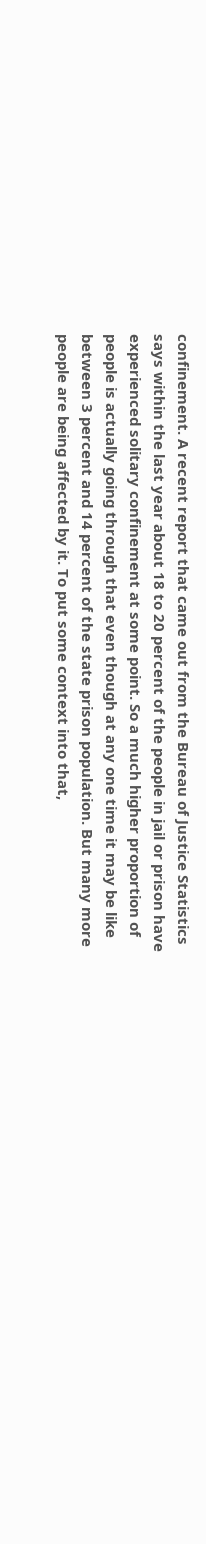confinement. A recent report that came out from the Bureau of Justice Statistics says within the last year about 18 to 20 percent of the people in jail or prison have experienced solitary confinement at some point. So a much higher proportion of people is actually going through that even though at any one time it may be like between 3 percent and 14 percent of the state prison population. But many more people are being affected by it. To put some context into that,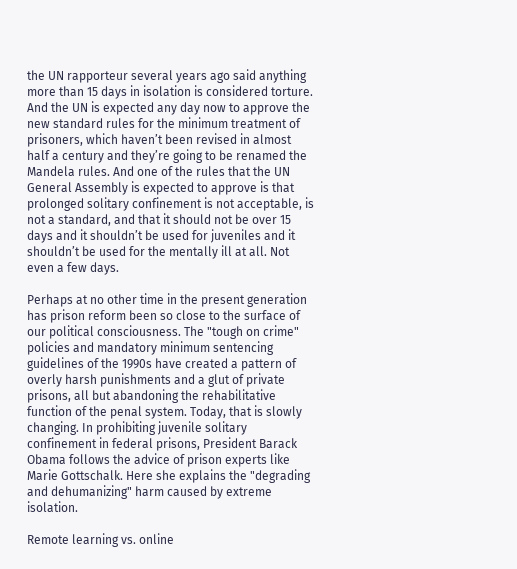the UN rapporteur several years ago said anything more than 15 days in isolation is considered torture. And the UN is expected any day now to approve the new standard rules for the minimum treatment of prisoners, which haven’t been revised in almost half a century and they’re going to be renamed the Mandela rules. And one of the rules that the UN General Assembly is expected to approve is that prolonged solitary confinement is not acceptable, is not a standard, and that it should not be over 15 days and it shouldn’t be used for juveniles and it shouldn’t be used for the mentally ill at all. Not even a few days.

Perhaps at no other time in the present generation has prison reform been so close to the surface of our political consciousness. The "tough on crime" policies and mandatory minimum sentencing guidelines of the 1990s have created a pattern of overly harsh punishments and a glut of private prisons, all but abandoning the rehabilitative function of the penal system. Today, that is slowly changing. In prohibiting juvenile solitary confinement in federal prisons, President Barack Obama follows the advice of prison experts like Marie Gottschalk. Here she explains the "degrading and dehumanizing" harm caused by extreme isolation.

Remote learning vs. online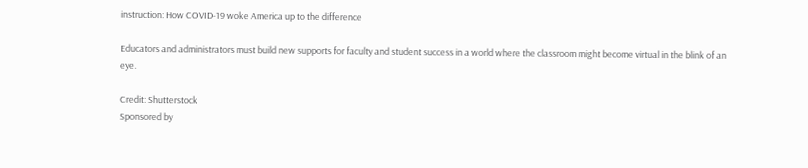instruction: How COVID-19 woke America up to the difference

Educators and administrators must build new supports for faculty and student success in a world where the classroom might become virtual in the blink of an eye.

Credit: Shutterstock
Sponsored by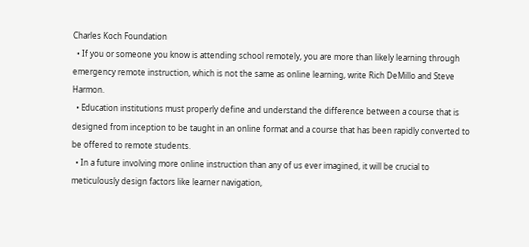Charles Koch Foundation
  • If you or someone you know is attending school remotely, you are more than likely learning through emergency remote instruction, which is not the same as online learning, write Rich DeMillo and Steve Harmon.
  • Education institutions must properly define and understand the difference between a course that is designed from inception to be taught in an online format and a course that has been rapidly converted to be offered to remote students.
  • In a future involving more online instruction than any of us ever imagined, it will be crucial to meticulously design factors like learner navigation,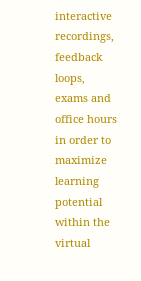interactive recordings, feedback loops, exams and office hours in order to maximize learning potential within the virtual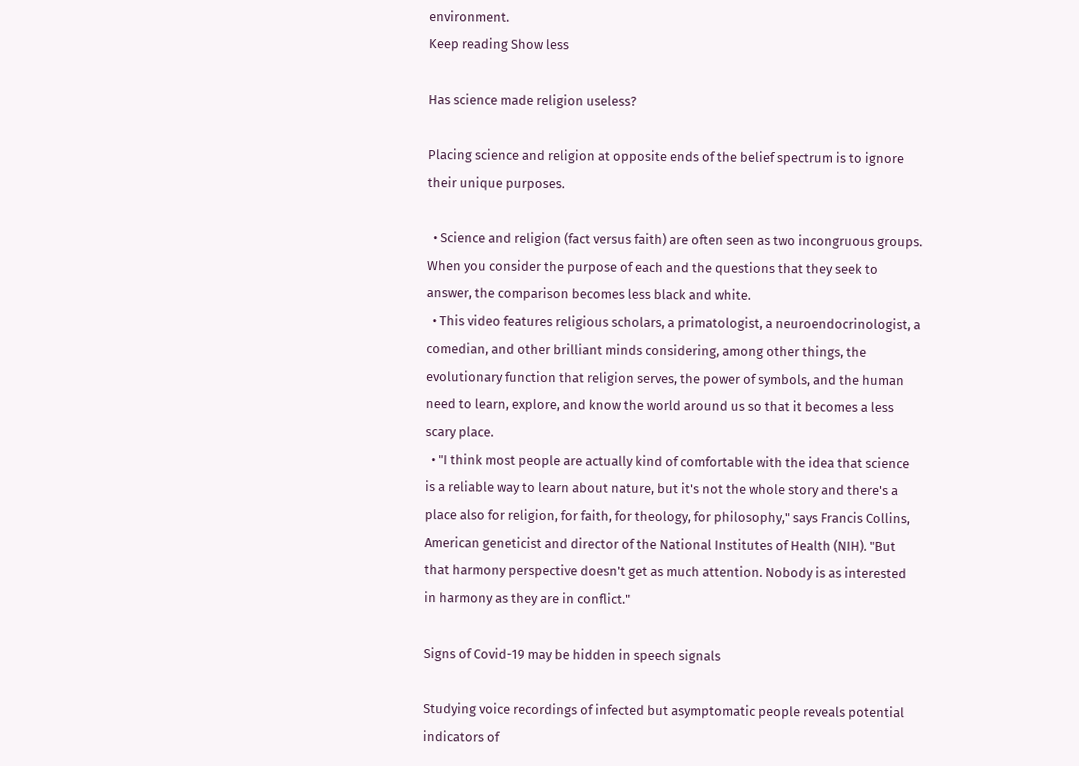environment.
Keep reading Show less

Has science made religion useless?

Placing science and religion at opposite ends of the belief spectrum is to ignore their unique purposes.

  • Science and religion (fact versus faith) are often seen as two incongruous groups. When you consider the purpose of each and the questions that they seek to answer, the comparison becomes less black and white.
  • This video features religious scholars, a primatologist, a neuroendocrinologist, a comedian, and other brilliant minds considering, among other things, the evolutionary function that religion serves, the power of symbols, and the human need to learn, explore, and know the world around us so that it becomes a less scary place.
  • "I think most people are actually kind of comfortable with the idea that science is a reliable way to learn about nature, but it's not the whole story and there's a place also for religion, for faith, for theology, for philosophy," says Francis Collins, American geneticist and director of the National Institutes of Health (NIH). "But that harmony perspective doesn't get as much attention. Nobody is as interested in harmony as they are in conflict."

Signs of Covid-19 may be hidden in speech signals

Studying voice recordings of infected but asymptomatic people reveals potential indicators of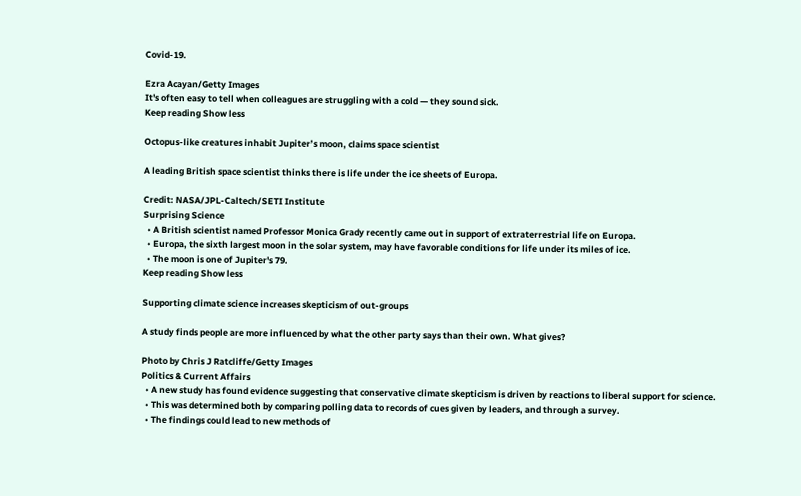Covid-19.

Ezra Acayan/Getty Images
It's often easy to tell when colleagues are struggling with a cold — they sound sick.
Keep reading Show less

Octopus-like creatures inhabit Jupiter’s moon, claims space scientist

A leading British space scientist thinks there is life under the ice sheets of Europa.

Credit: NASA/JPL-Caltech/SETI Institute
Surprising Science
  • A British scientist named Professor Monica Grady recently came out in support of extraterrestrial life on Europa.
  • Europa, the sixth largest moon in the solar system, may have favorable conditions for life under its miles of ice.
  • The moon is one of Jupiter's 79.
Keep reading Show less

Supporting climate science increases skepticism of out-groups

A study finds people are more influenced by what the other party says than their own. What gives?

Photo by Chris J Ratcliffe/Getty Images
Politics & Current Affairs
  • A new study has found evidence suggesting that conservative climate skepticism is driven by reactions to liberal support for science.
  • This was determined both by comparing polling data to records of cues given by leaders, and through a survey.
  • The findings could lead to new methods of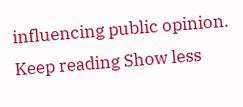influencing public opinion.
Keep reading Show less